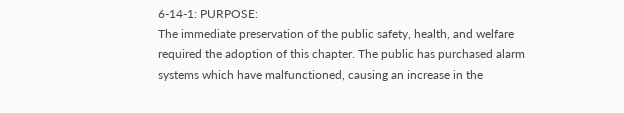6-14-1: PURPOSE:
The immediate preservation of the public safety, health, and welfare required the adoption of this chapter. The public has purchased alarm systems which have malfunctioned, causing an increase in the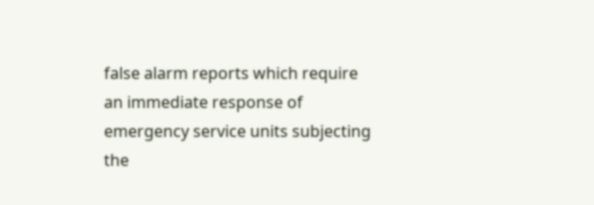false alarm reports which require an immediate response of emergency service units subjecting the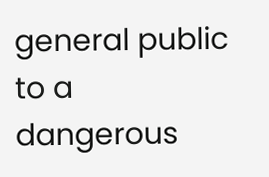general public to a dangerous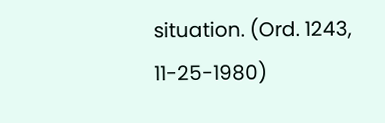situation. (Ord. 1243, 11-25-1980)